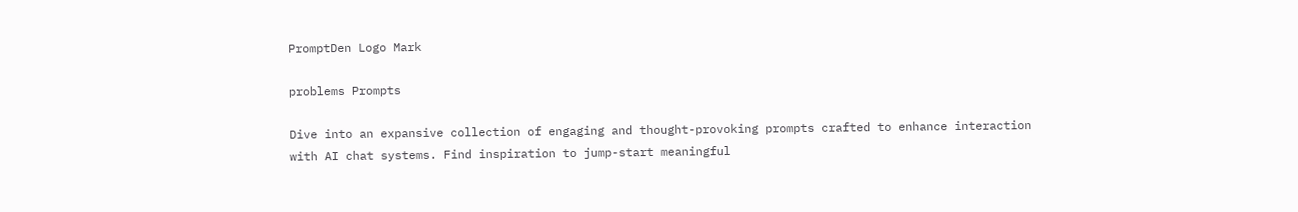PromptDen Logo Mark

problems Prompts

Dive into an expansive collection of engaging and thought-provoking prompts crafted to enhance interaction with AI chat systems. Find inspiration to jump-start meaningful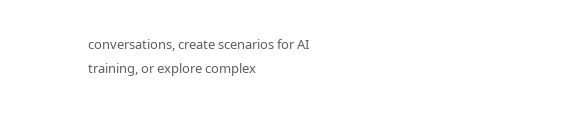conversations, create scenarios for AI training, or explore complex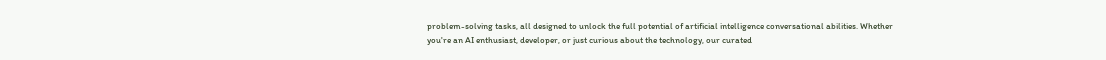problem-solving tasks, all designed to unlock the full potential of artificial intelligence conversational abilities. Whether you're an AI enthusiast, developer, or just curious about the technology, our curated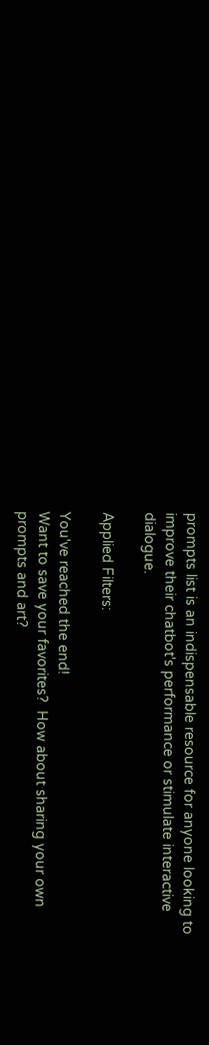prompts list is an indispensable resource for anyone looking to improve their chatbot's performance or stimulate interactive dialogue.

Applied Filters:

You've reached the end!
Want to save your favorites?  How about sharing your own prompts and art?